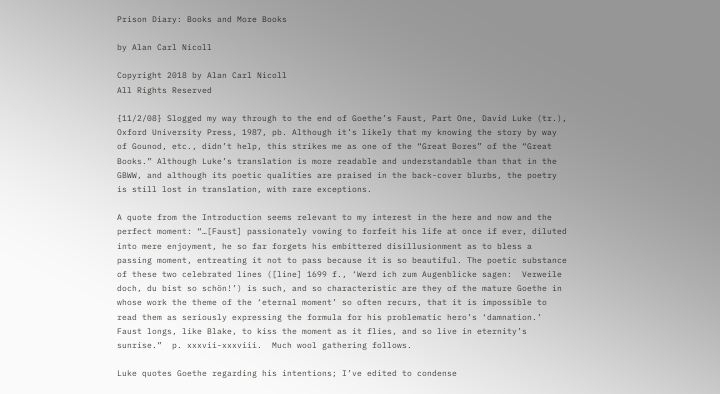Prison Diary: Books and More Books

by Alan Carl Nicoll

Copyright 2018 by Alan Carl Nicoll
All Rights Reserved

{11/2/08} Slogged my way through to the end of Goethe’s Faust, Part One, David Luke (tr.), Oxford University Press, 1987, pb. Although it’s likely that my knowing the story by way of Gounod, etc., didn’t help, this strikes me as one of the “Great Bores” of the “Great Books.” Although Luke’s translation is more readable and understandable than that in the GBWW, and although its poetic qualities are praised in the back-cover blurbs, the poetry is still lost in translation, with rare exceptions.

A quote from the Introduction seems relevant to my interest in the here and now and the perfect moment: “…[Faust] passionately vowing to forfeit his life at once if ever, diluted into mere enjoyment, he so far forgets his embittered disillusionment as to bless a passing moment, entreating it not to pass because it is so beautiful. The poetic substance of these two celebrated lines ([line] 1699 f., ‘Werd ich zum Augenblicke sagen:  Verweile doch, du bist so schön!’) is such, and so characteristic are they of the mature Goethe in whose work the theme of the ‘eternal moment’ so often recurs, that it is impossible to read them as seriously expressing the formula for his problematic hero’s ‘damnation.’ Faust longs, like Blake, to kiss the moment as it flies, and so live in eternity’s sunrise.”  p. xxxvii-xxxviii.  Much wool gathering follows.

Luke quotes Goethe regarding his intentions; I’ve edited to condense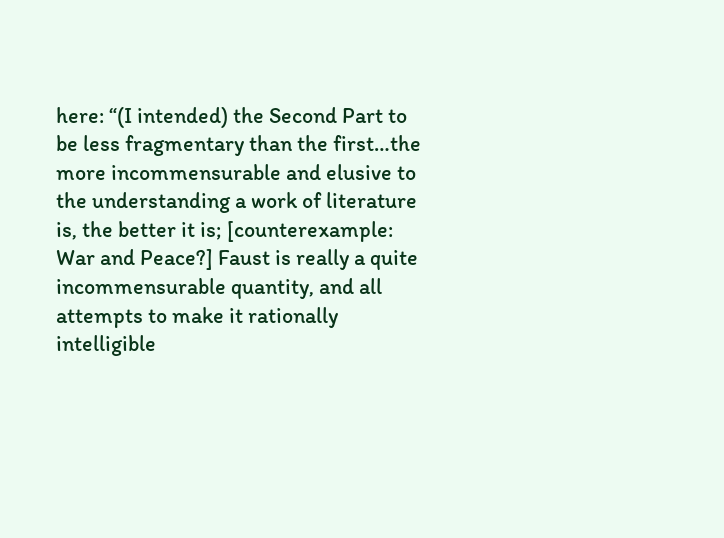here: “(I intended) the Second Part to be less fragmentary than the first…the more incommensurable and elusive to the understanding a work of literature is, the better it is; [counterexample: War and Peace?] Faust is really a quite incommensurable quantity, and all attempts to make it rationally intelligible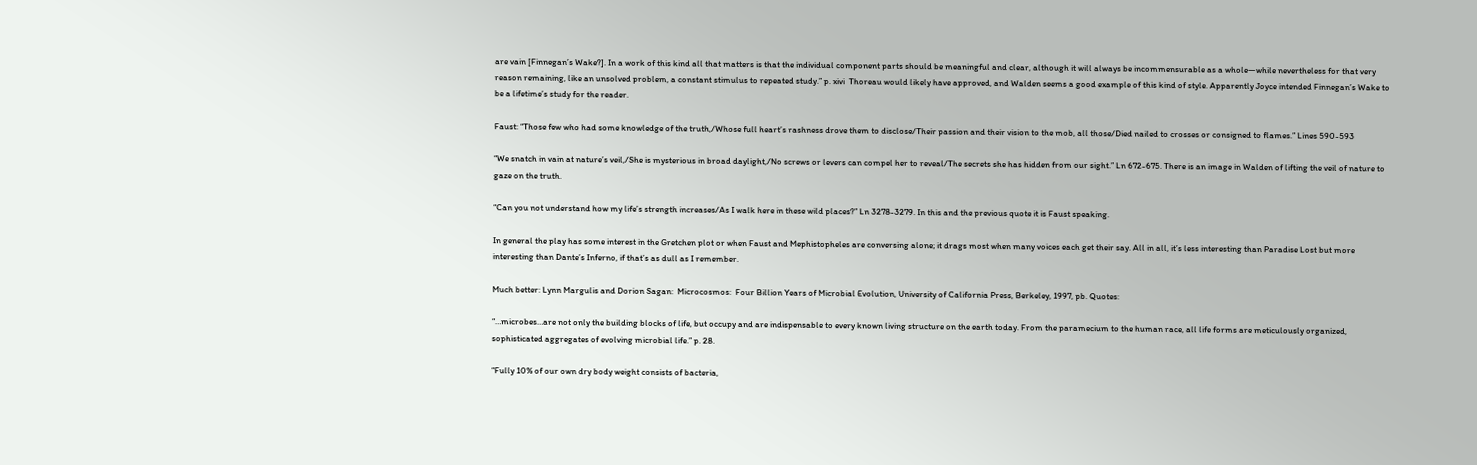are vain [Finnegan’s Wake?]. In a work of this kind all that matters is that the individual component parts should be meaningful and clear, although it will always be incommensurable as a whole—while nevertheless for that very reason remaining, like an unsolved problem, a constant stimulus to repeated study.” p. xivi  Thoreau would likely have approved, and Walden seems a good example of this kind of style. Apparently Joyce intended Finnegan’s Wake to be a lifetime’s study for the reader.

Faust: “Those few who had some knowledge of the truth,/Whose full heart’s rashness drove them to disclose/Their passion and their vision to the mob, all those/Died nailed to crosses or consigned to flames.” Lines 590-593

“We snatch in vain at nature’s veil,/She is mysterious in broad daylight,/No screws or levers can compel her to reveal/The secrets she has hidden from our sight.” Ln 672-675. There is an image in Walden of lifting the veil of nature to gaze on the truth.

“Can you not understand how my life’s strength increases/As I walk here in these wild places?” Ln 3278-3279. In this and the previous quote it is Faust speaking.

In general the play has some interest in the Gretchen plot or when Faust and Mephistopheles are conversing alone; it drags most when many voices each get their say. All in all, it’s less interesting than Paradise Lost but more interesting than Dante’s Inferno, if that’s as dull as I remember.

Much better: Lynn Margulis and Dorion Sagan:  Microcosmos:  Four Billion Years of Microbial Evolution, University of California Press, Berkeley, 1997, pb. Quotes:

“…microbes…are not only the building blocks of life, but occupy and are indispensable to every known living structure on the earth today. From the paramecium to the human race, all life forms are meticulously organized, sophisticated aggregates of evolving microbial life.” p. 28.

“Fully 10% of our own dry body weight consists of bacteria,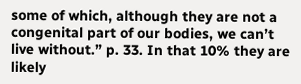some of which, although they are not a congenital part of our bodies, we can’t live without.” p. 33. In that 10% they are likely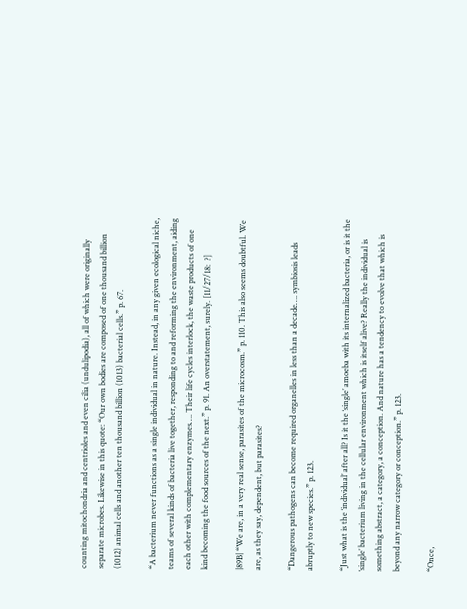counting mitochondria and centrioles and even cilia (undulipodia), all of which were originally separate microbes. Likewise in this quote: “Our own bodies are composed of one thousand billion (1012) animal cells and another ten thousand billion (1013) bacterial cells.” p. 67.

“A bacterium never functions as a single individual in nature. Instead, in any given ecological niche, teams of several kinds of bacteria live together, responding to and reforming the environment, aiding each other with complementary enzymes…. Their life cycles interlock, the waste products of one kind becoming the food sources of the next.” p. 91. An overstatement, surely. [11/27/18:  ?]

|89B| “We are, in a very real sense, parasites of the microcosm.” p. 110. This also seems doubtful. We are, as they say, dependent, but parasites?

“Dangerous pathogens can become required organelles in less than a decade…. symbiosis leads abruptly to new species.” p. 123.

“Just what is the ‘individual’ after all? Is it the ‘single’ amoeba with its internalized bacteria, or is it the ‘single’ bacterium living in the cellular environment which is itself alive? Really the individual is something abstract, a category, a conception. And nature has a tendency to evolve that which is beyond any narrow category or conception.” p. 123.

“Once,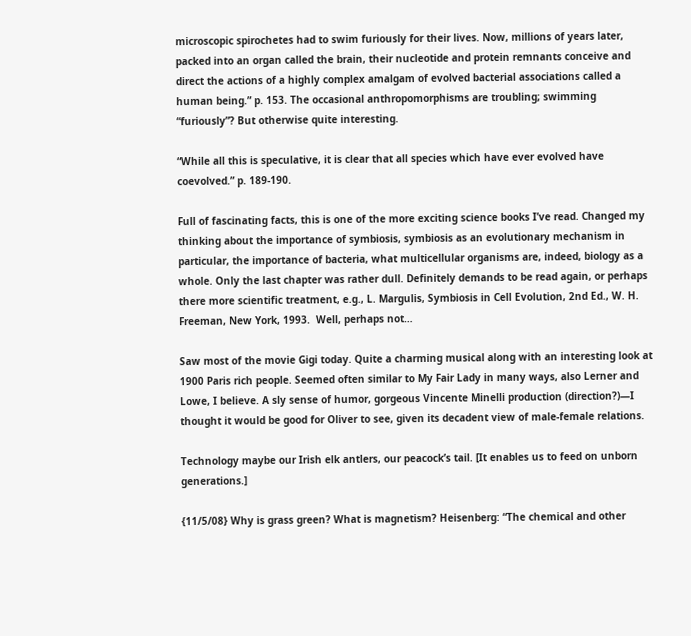microscopic spirochetes had to swim furiously for their lives. Now, millions of years later, packed into an organ called the brain, their nucleotide and protein remnants conceive and direct the actions of a highly complex amalgam of evolved bacterial associations called a human being.” p. 153. The occasional anthropomorphisms are troubling; swimming “furiously”? But otherwise quite interesting.

“While all this is speculative, it is clear that all species which have ever evolved have coevolved.” p. 189-190.

Full of fascinating facts, this is one of the more exciting science books I’ve read. Changed my thinking about the importance of symbiosis, symbiosis as an evolutionary mechanism in particular, the importance of bacteria, what multicellular organisms are, indeed, biology as a whole. Only the last chapter was rather dull. Definitely demands to be read again, or perhaps there more scientific treatment, e.g., L. Margulis, Symbiosis in Cell Evolution, 2nd Ed., W. H. Freeman, New York, 1993.  Well, perhaps not…

Saw most of the movie Gigi today. Quite a charming musical along with an interesting look at 1900 Paris rich people. Seemed often similar to My Fair Lady in many ways, also Lerner and Lowe, I believe. A sly sense of humor, gorgeous Vincente Minelli production (direction?)—I thought it would be good for Oliver to see, given its decadent view of male-female relations.

Technology maybe our Irish elk antlers, our peacock’s tail. [It enables us to feed on unborn generations.]

{11/5/08} Why is grass green? What is magnetism? Heisenberg: “The chemical and other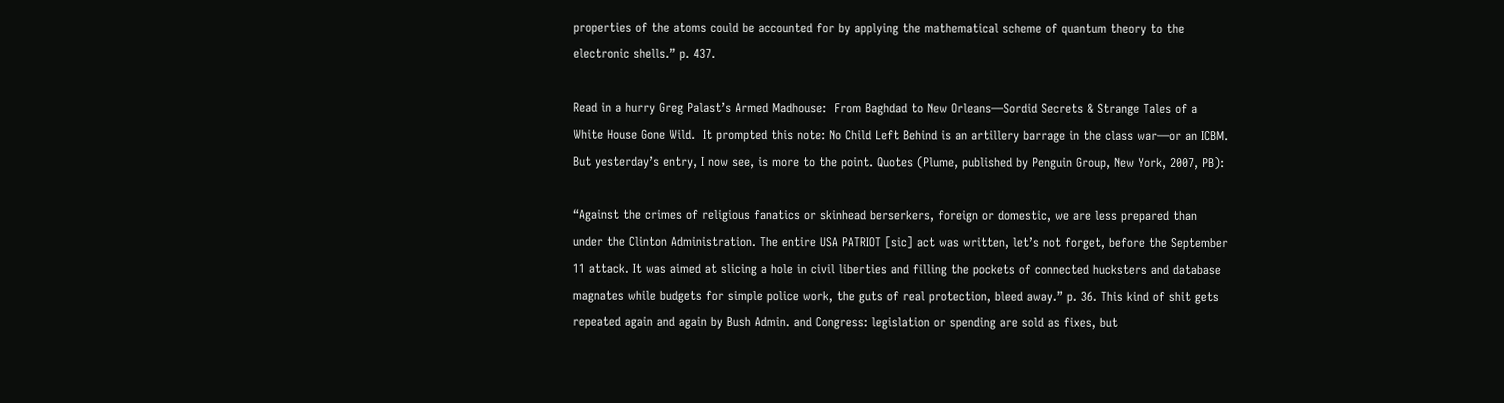properties of the atoms could be accounted for by applying the mathematical scheme of quantum theory to the electronic shells.” p. 437.

Read in a hurry Greg Palast’s Armed Madhouse:  From Baghdad to New Orleans—Sordid Secrets & Strange Tales of a White House Gone Wild.  It prompted this note: No Child Left Behind is an artillery barrage in the class war—or an ICBM. But yesterday’s entry, I now see, is more to the point. Quotes (Plume, published by Penguin Group, New York, 2007, PB):

“Against the crimes of religious fanatics or skinhead berserkers, foreign or domestic, we are less prepared than under the Clinton Administration. The entire USA PATRIOT [sic] act was written, let’s not forget, before the September 11 attack. It was aimed at slicing a hole in civil liberties and filling the pockets of connected hucksters and database magnates while budgets for simple police work, the guts of real protection, bleed away.” p. 36. This kind of shit gets repeated again and again by Bush Admin. and Congress: legislation or spending are sold as fixes, but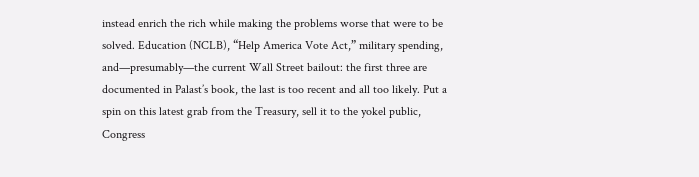instead enrich the rich while making the problems worse that were to be solved. Education (NCLB), “Help America Vote Act,” military spending, and—presumably—the current Wall Street bailout: the first three are documented in Palast’s book, the last is too recent and all too likely. Put a spin on this latest grab from the Treasury, sell it to the yokel public, Congress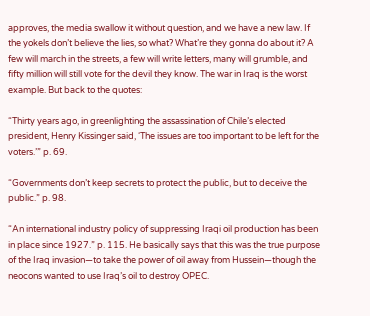approves, the media swallow it without question, and we have a new law. If the yokels don’t believe the lies, so what? What’re they gonna do about it? A few will march in the streets, a few will write letters, many will grumble, and fifty million will still vote for the devil they know. The war in Iraq is the worst example. But back to the quotes:

“Thirty years ago, in greenlighting the assassination of Chile’s elected president, Henry Kissinger said, ‘The issues are too important to be left for the voters.’” p. 69.

“Governments don’t keep secrets to protect the public, but to deceive the public.” p. 98.

“An international industry policy of suppressing Iraqi oil production has been in place since 1927.” p. 115. He basically says that this was the true purpose of the Iraq invasion—to take the power of oil away from Hussein—though the neocons wanted to use Iraq’s oil to destroy OPEC.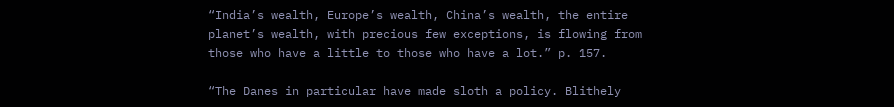“India’s wealth, Europe’s wealth, China’s wealth, the entire planet’s wealth, with precious few exceptions, is flowing from those who have a little to those who have a lot.” p. 157.

“The Danes in particular have made sloth a policy. Blithely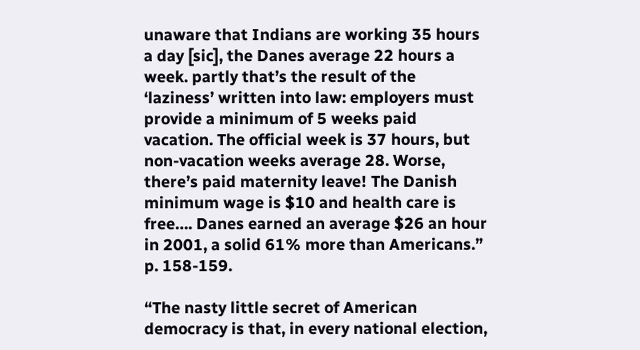unaware that Indians are working 35 hours a day [sic], the Danes average 22 hours a week. partly that’s the result of the ‘laziness’ written into law: employers must provide a minimum of 5 weeks paid vacation. The official week is 37 hours, but non-vacation weeks average 28. Worse, there’s paid maternity leave! The Danish minimum wage is $10 and health care is free…. Danes earned an average $26 an hour in 2001, a solid 61% more than Americans.” p. 158-159.

“The nasty little secret of American democracy is that, in every national election,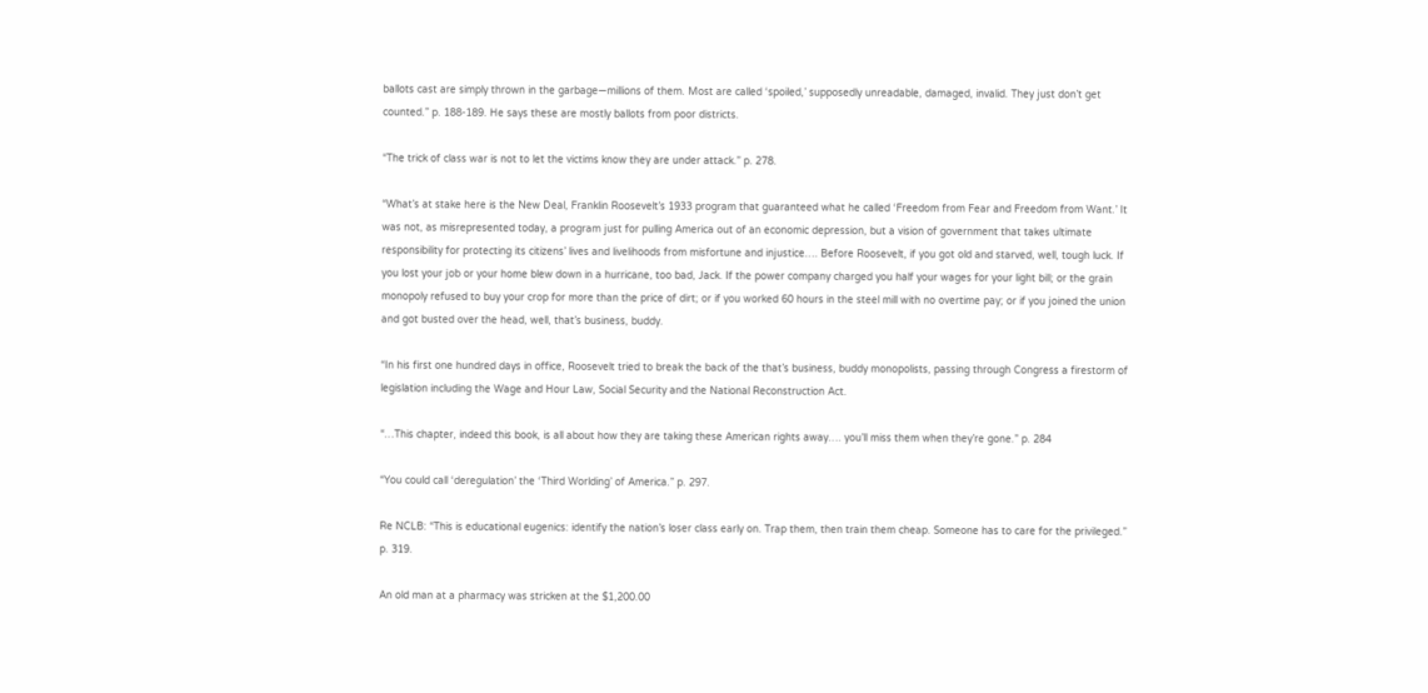ballots cast are simply thrown in the garbage—millions of them. Most are called ‘spoiled,’ supposedly unreadable, damaged, invalid. They just don’t get counted.” p. 188-189. He says these are mostly ballots from poor districts.

“The trick of class war is not to let the victims know they are under attack.” p. 278.

“What’s at stake here is the New Deal, Franklin Roosevelt’s 1933 program that guaranteed what he called ‘Freedom from Fear and Freedom from Want.’ It was not, as misrepresented today, a program just for pulling America out of an economic depression, but a vision of government that takes ultimate responsibility for protecting its citizens’ lives and livelihoods from misfortune and injustice…. Before Roosevelt, if you got old and starved, well, tough luck. If you lost your job or your home blew down in a hurricane, too bad, Jack. If the power company charged you half your wages for your light bill; or the grain monopoly refused to buy your crop for more than the price of dirt; or if you worked 60 hours in the steel mill with no overtime pay; or if you joined the union and got busted over the head, well, that’s business, buddy.

“In his first one hundred days in office, Roosevelt tried to break the back of the that’s business, buddy monopolists, passing through Congress a firestorm of legislation including the Wage and Hour Law, Social Security and the National Reconstruction Act.

“…This chapter, indeed this book, is all about how they are taking these American rights away…. you’ll miss them when they’re gone.” p. 284

“You could call ‘deregulation’ the ‘Third Worlding’ of America.” p. 297.

Re NCLB: “This is educational eugenics: identify the nation’s loser class early on. Trap them, then train them cheap. Someone has to care for the privileged.” p. 319.

An old man at a pharmacy was stricken at the $1,200.00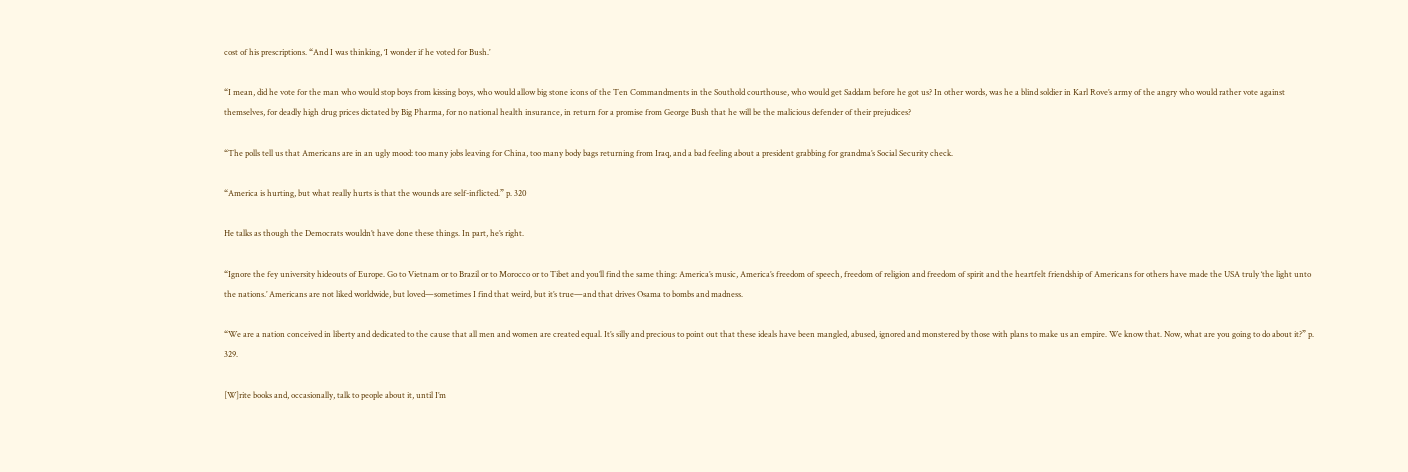cost of his prescriptions. “And I was thinking, ‘I wonder if he voted for Bush.’

“I mean, did he vote for the man who would stop boys from kissing boys, who would allow big stone icons of the Ten Commandments in the Southold courthouse, who would get Saddam before he got us? In other words, was he a blind soldier in Karl Rove’s army of the angry who would rather vote against themselves, for deadly high drug prices dictated by Big Pharma, for no national health insurance, in return for a promise from George Bush that he will be the malicious defender of their prejudices?

“The polls tell us that Americans are in an ugly mood: too many jobs leaving for China, too many body bags returning from Iraq, and a bad feeling about a president grabbing for grandma’s Social Security check.

“America is hurting, but what really hurts is that the wounds are self-inflicted.” p. 320

He talks as though the Democrats wouldn’t have done these things. In part, he’s right.

“Ignore the fey university hideouts of Europe. Go to Vietnam or to Brazil or to Morocco or to Tibet and you’ll find the same thing: America’s music, America’s freedom of speech, freedom of religion and freedom of spirit and the heartfelt friendship of Americans for others have made the USA truly ‘the light unto the nations.’ Americans are not liked worldwide, but loved—sometimes I find that weird, but it’s true—and that drives Osama to bombs and madness.

“We are a nation conceived in liberty and dedicated to the cause that all men and women are created equal. It’s silly and precious to point out that these ideals have been mangled, abused, ignored and monstered by those with plans to make us an empire. We know that. Now, what are you going to do about it?” p. 329.

[W]rite books and, occasionally, talk to people about it, until I’m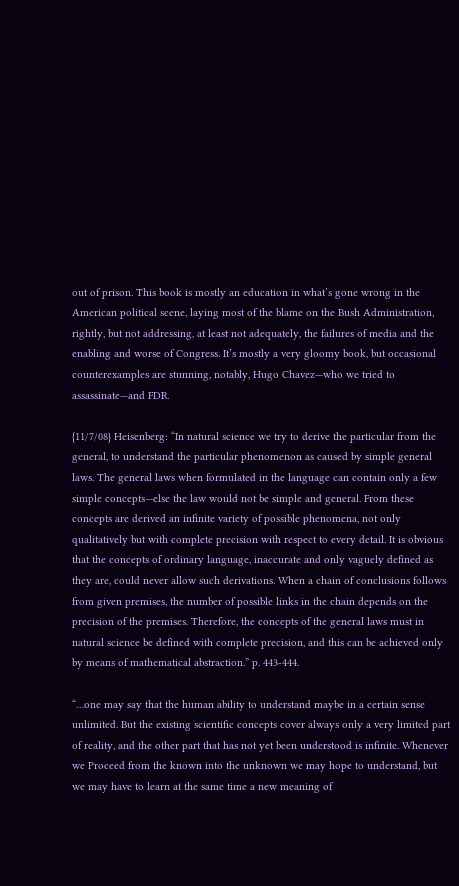out of prison. This book is mostly an education in what’s gone wrong in the American political scene, laying most of the blame on the Bush Administration, rightly, but not addressing, at least not adequately, the failures of media and the enabling and worse of Congress. It’s mostly a very gloomy book, but occasional counterexamples are stunning, notably, Hugo Chavez—who we tried to assassinate—and FDR.

{11/7/08} Heisenberg: “In natural science we try to derive the particular from the general, to understand the particular phenomenon as caused by simple general laws. The general laws when formulated in the language can contain only a few simple concepts—else the law would not be simple and general. From these concepts are derived an infinite variety of possible phenomena, not only qualitatively but with complete precision with respect to every detail. It is obvious that the concepts of ordinary language, inaccurate and only vaguely defined as they are, could never allow such derivations. When a chain of conclusions follows from given premises, the number of possible links in the chain depends on the precision of the premises. Therefore, the concepts of the general laws must in natural science be defined with complete precision, and this can be achieved only by means of mathematical abstraction.” p. 443-444.

“…one may say that the human ability to understand maybe in a certain sense unlimited. But the existing scientific concepts cover always only a very limited part of reality, and the other part that has not yet been understood is infinite. Whenever we Proceed from the known into the unknown we may hope to understand, but we may have to learn at the same time a new meaning of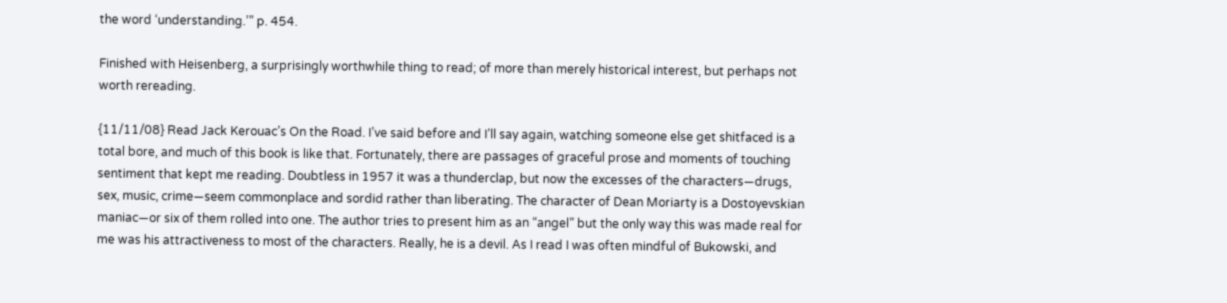the word ‘understanding.’” p. 454.

Finished with Heisenberg, a surprisingly worthwhile thing to read; of more than merely historical interest, but perhaps not worth rereading.

{11/11/08} Read Jack Kerouac’s On the Road. I’ve said before and I’ll say again, watching someone else get shitfaced is a total bore, and much of this book is like that. Fortunately, there are passages of graceful prose and moments of touching sentiment that kept me reading. Doubtless in 1957 it was a thunderclap, but now the excesses of the characters—drugs, sex, music, crime—seem commonplace and sordid rather than liberating. The character of Dean Moriarty is a Dostoyevskian maniac—or six of them rolled into one. The author tries to present him as an “angel” but the only way this was made real for me was his attractiveness to most of the characters. Really, he is a devil. As I read I was often mindful of Bukowski, and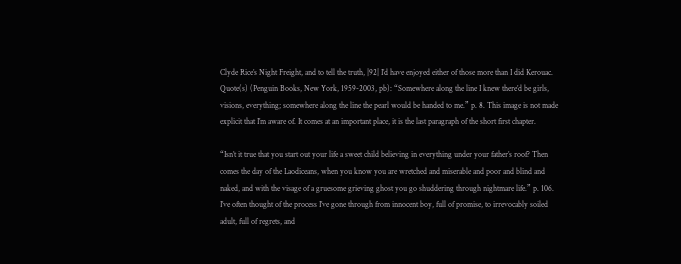Clyde Rice’s Night Freight, and to tell the truth, |92| I’d have enjoyed either of those more than I did Kerouac. Quote(s) (Penguin Books, New York, 1959-2003, pb): “Somewhere along the line I knew there’d be girls, visions, everything; somewhere along the line the pearl would be handed to me.” p. 8. This image is not made explicit that I’m aware of. It comes at an important place, it is the last paragraph of the short first chapter.

“Isn’t it true that you start out your life a sweet child believing in everything under your father’s roof? Then comes the day of the Laodiceans, when you know you are wretched and miserable and poor and blind and naked, and with the visage of a gruesome grieving ghost you go shuddering through nightmare life.” p. 106. I’ve often thought of the process I’ve gone through from innocent boy, full of promise, to irrevocably soiled adult, full of regrets, and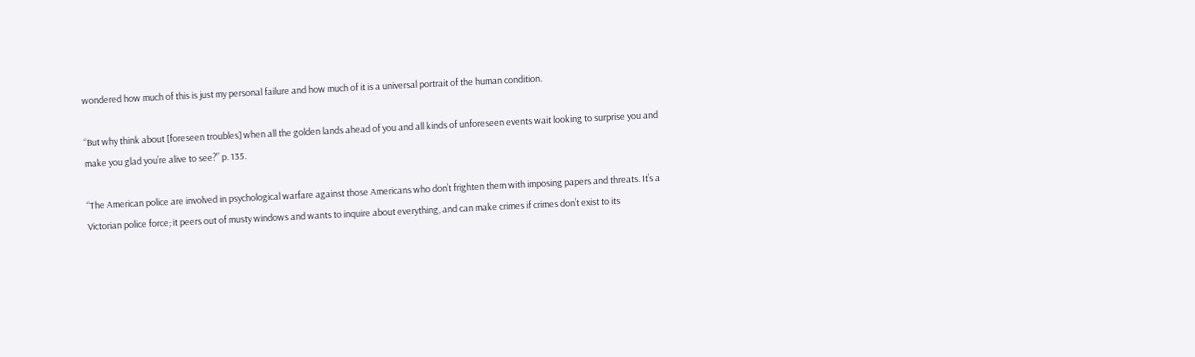wondered how much of this is just my personal failure and how much of it is a universal portrait of the human condition.

“But why think about [foreseen troubles] when all the golden lands ahead of you and all kinds of unforeseen events wait looking to surprise you and make you glad you’re alive to see?” p. 135.

“The American police are involved in psychological warfare against those Americans who don’t frighten them with imposing papers and threats. It’s a Victorian police force; it peers out of musty windows and wants to inquire about everything, and can make crimes if crimes don’t exist to its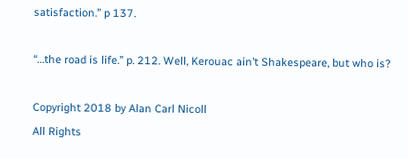satisfaction.” p 137.

“…the road is life.” p. 212. Well, Kerouac ain’t Shakespeare, but who is?

Copyright 2018 by Alan Carl Nicoll
All Rights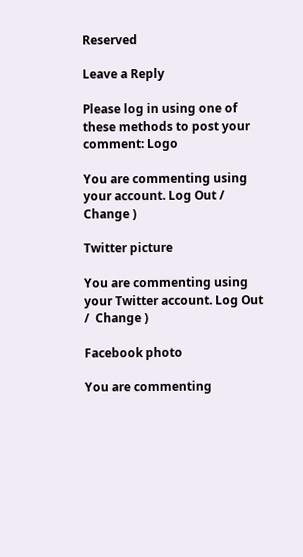Reserved

Leave a Reply

Please log in using one of these methods to post your comment: Logo

You are commenting using your account. Log Out /  Change )

Twitter picture

You are commenting using your Twitter account. Log Out /  Change )

Facebook photo

You are commenting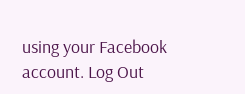using your Facebook account. Log Out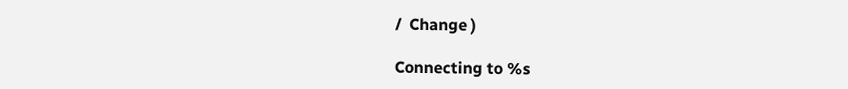/  Change )

Connecting to %s